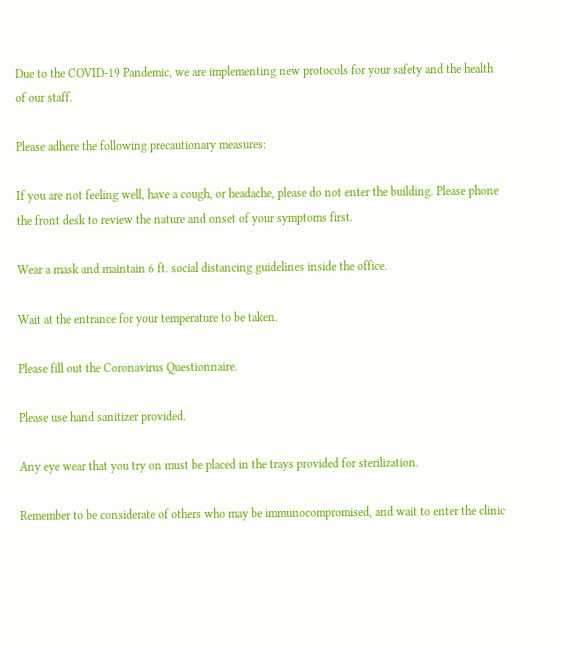Due to the COVID-19 Pandemic, we are implementing new protocols for your safety and the health of our staff.

Please adhere the following precautionary measures:

If you are not feeling well, have a cough, or headache, please do not enter the building. Please phone the front desk to review the nature and onset of your symptoms first.

Wear a mask and maintain 6 ft. social distancing guidelines inside the office.

Wait at the entrance for your temperature to be taken.

Please fill out the Coronavirus Questionnaire.

Please use hand sanitizer provided.

Any eye wear that you try on must be placed in the trays provided for sterilization.

Remember to be considerate of others who may be immunocompromised, and wait to enter the clinic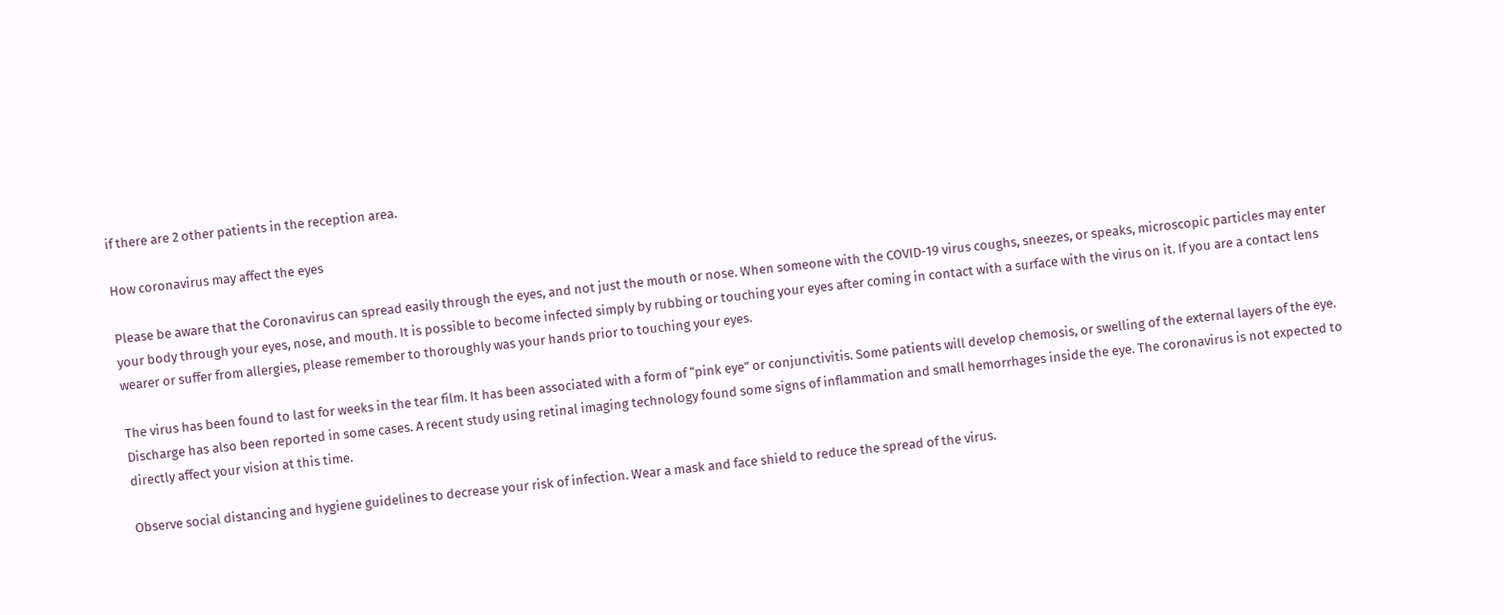if there are 2 other patients in the reception area.

How coronavirus may affect the eyes

Please be aware that the Coronavirus can spread easily through the eyes, and not just the mouth or nose. When someone with the COVID-19 virus coughs, sneezes, or speaks, microscopic particles may enter your body through your eyes, nose, and mouth. It is possible to become infected simply by rubbing or touching your eyes after coming in contact with a surface with the virus on it. If you are a contact lens wearer or suffer from allergies, please remember to thoroughly was your hands prior to touching your eyes.

The virus has been found to last for weeks in the tear film. It has been associated with a form of “pink eye” or conjunctivitis. Some patients will develop chemosis, or swelling of the external layers of the eye. Discharge has also been reported in some cases. A recent study using retinal imaging technology found some signs of inflammation and small hemorrhages inside the eye. The coronavirus is not expected to directly affect your vision at this time.

Observe social distancing and hygiene guidelines to decrease your risk of infection. Wear a mask and face shield to reduce the spread of the virus.